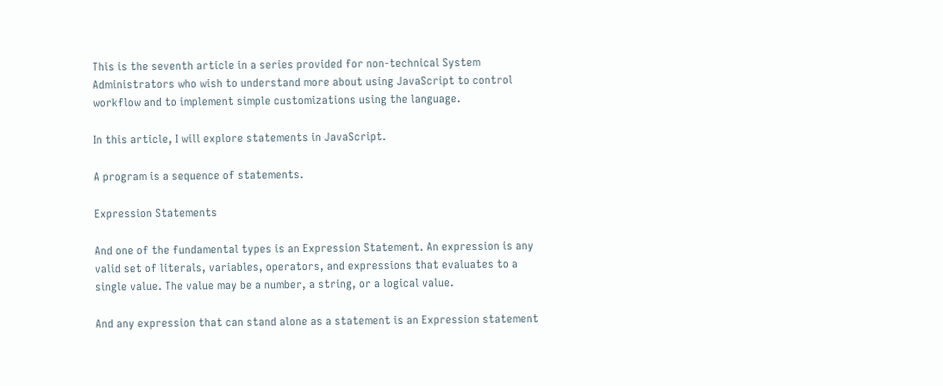This is the seventh article in a series provided for non-technical System Administrators who wish to understand more about using JavaScript to control workflow and to implement simple customizations using the language.

In this article, I will explore statements in JavaScript.

A program is a sequence of statements.

Expression Statements

And one of the fundamental types is an Expression Statement. An expression is any valid set of literals, variables, operators, and expressions that evaluates to a single value. The value may be a number, a string, or a logical value.

And any expression that can stand alone as a statement is an Expression statement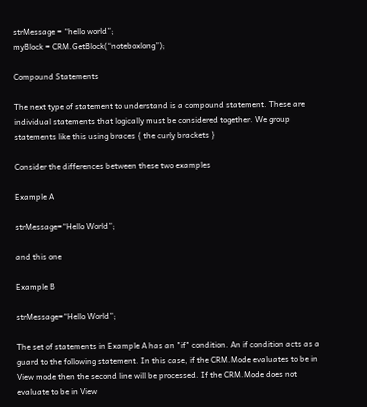strMessage = “hello world”;
myBlock = CRM.GetBlock(“noteboxlong”);

Compound Statements

The next type of statement to understand is a compound statement. These are individual statements that logically must be considered together. We group statements like this using braces { the curly brackets }

Consider the differences between these two examples

Example A

strMessage=“Hello World”;

and this one

Example B

strMessage=“Hello World”;

The set of statements in Example A has an "if" condition. An if condition acts as a guard to the following statement. In this case, if the CRM.Mode evaluates to be in View mode then the second line will be processed. If the CRM.Mode does not evaluate to be in View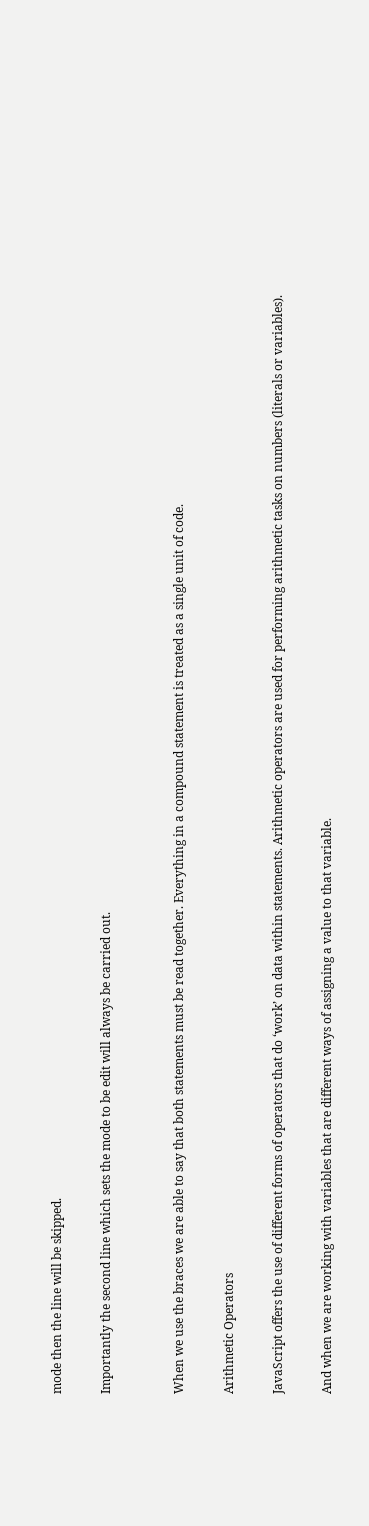mode then the line will be skipped.

Importantly the second line which sets the mode to be edit will always be carried out.


When we use the braces we are able to say that both statements must be read together. Everything in a compound statement is treated as a single unit of code.

Arithmetic Operators

JavaScript offers the use of different forms of operators that do ‘work’ on data within statements. Arithmetic operators are used for performing arithmetic tasks on numbers (literals or variables).

And when we are working with variables that are different ways of assigning a value to that variable.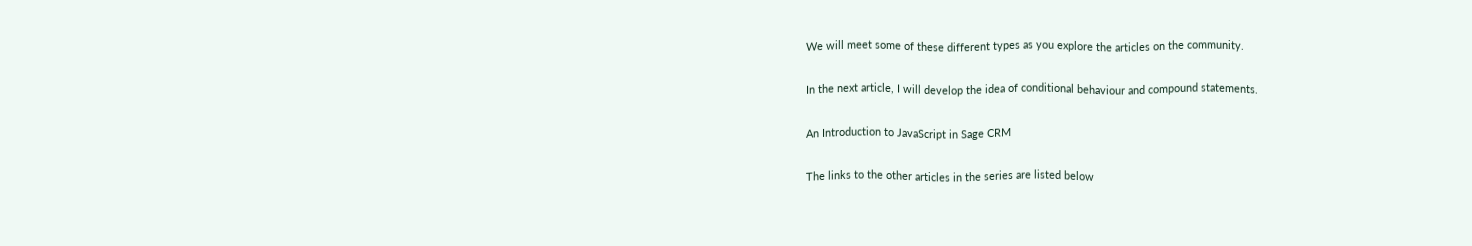We will meet some of these different types as you explore the articles on the community.

In the next article, I will develop the idea of conditional behaviour and compound statements.

An Introduction to JavaScript in Sage CRM

The links to the other articles in the series are listed below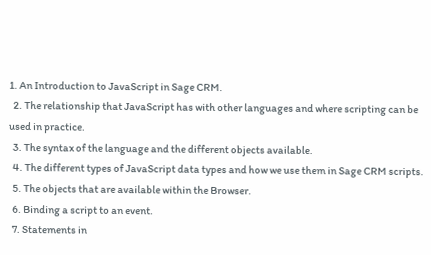1. An Introduction to JavaScript in Sage CRM.
  2. The relationship that JavaScript has with other languages and where scripting can be used in practice.
  3. The syntax of the language and the different objects available.
  4. The different types of JavaScript data types and how we use them in Sage CRM scripts.
  5. The objects that are available within the Browser.
  6. Binding a script to an event.
  7. Statements in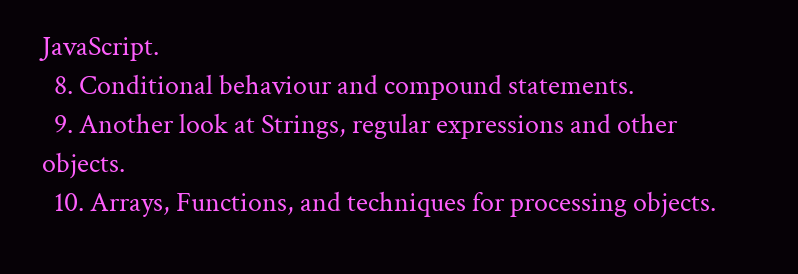JavaScript.
  8. Conditional behaviour and compound statements.
  9. Another look at Strings, regular expressions and other objects.
  10. Arrays, Functions, and techniques for processing objects.